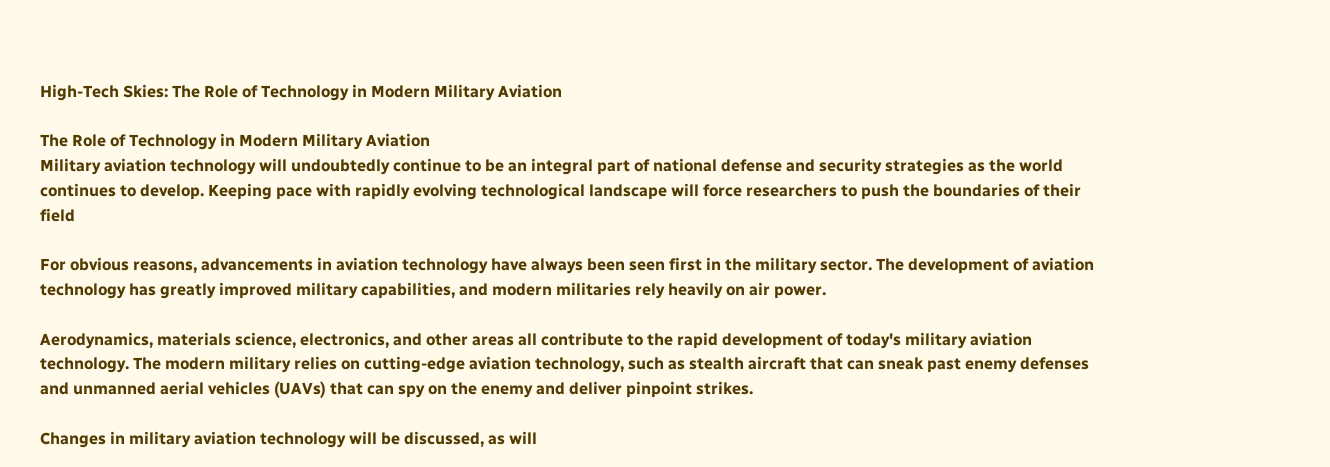High-Tech Skies: The Role of Technology in Modern Military Aviation

The Role of Technology in Modern Military Aviation
Military aviation technology will undoubtedly continue to be an integral part of national defense and security strategies as the world continues to develop. Keeping pace with rapidly evolving technological landscape will force researchers to push the boundaries of their field

For obvious reasons, advancements in aviation technology have always been seen first in the military sector. The development of aviation technology has greatly improved military capabilities, and modern militaries rely heavily on air power.

Aerodynamics, materials science, electronics, and other areas all contribute to the rapid development of today's military aviation technology. The modern military relies on cutting-edge aviation technology, such as stealth aircraft that can sneak past enemy defenses and unmanned aerial vehicles (UAVs) that can spy on the enemy and deliver pinpoint strikes.

Changes in military aviation technology will be discussed, as will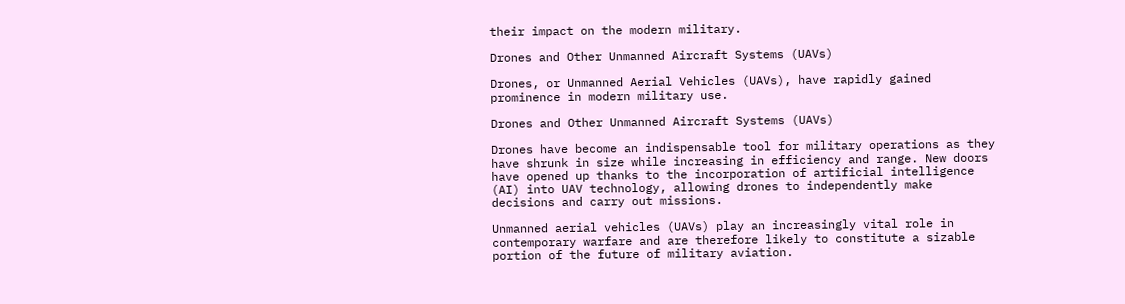their impact on the modern military.

Drones and Other Unmanned Aircraft Systems (UAVs)

Drones, or Unmanned Aerial Vehicles (UAVs), have rapidly gained prominence in modern military use.

Drones and Other Unmanned Aircraft Systems (UAVs)

Drones have become an indispensable tool for military operations as they have shrunk in size while increasing in efficiency and range. New doors have opened up thanks to the incorporation of artificial intelligence (AI) into UAV technology, allowing drones to independently make decisions and carry out missions.

Unmanned aerial vehicles (UAVs) play an increasingly vital role in contemporary warfare and are therefore likely to constitute a sizable portion of the future of military aviation.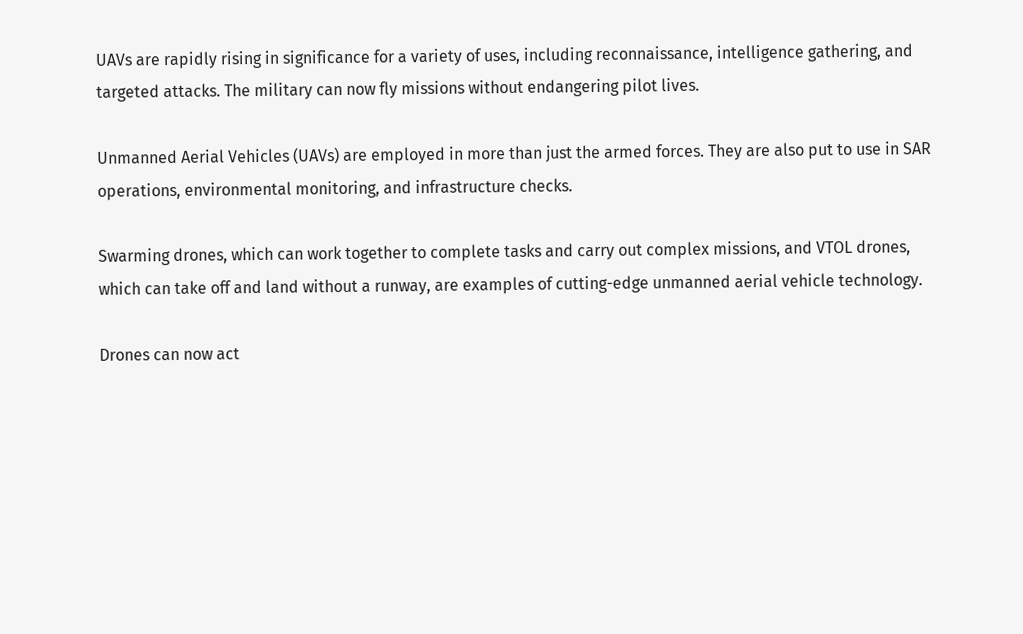UAVs are rapidly rising in significance for a variety of uses, including reconnaissance, intelligence gathering, and targeted attacks. The military can now fly missions without endangering pilot lives.

Unmanned Aerial Vehicles (UAVs) are employed in more than just the armed forces. They are also put to use in SAR operations, environmental monitoring, and infrastructure checks.

Swarming drones, which can work together to complete tasks and carry out complex missions, and VTOL drones, which can take off and land without a runway, are examples of cutting-edge unmanned aerial vehicle technology.

Drones can now act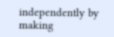independently by making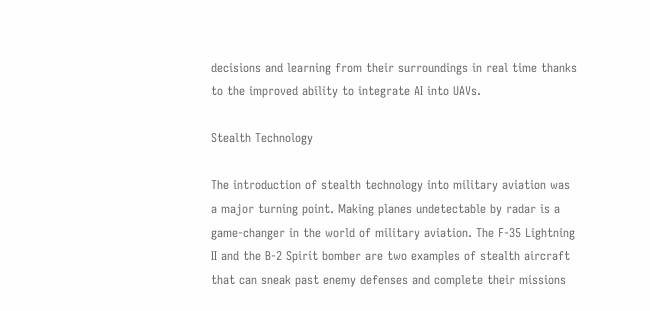decisions and learning from their surroundings in real time thanks to the improved ability to integrate AI into UAVs.

Stealth Technology

The introduction of stealth technology into military aviation was a major turning point. Making planes undetectable by radar is a game-changer in the world of military aviation. The F-35 Lightning II and the B-2 Spirit bomber are two examples of stealth aircraft that can sneak past enemy defenses and complete their missions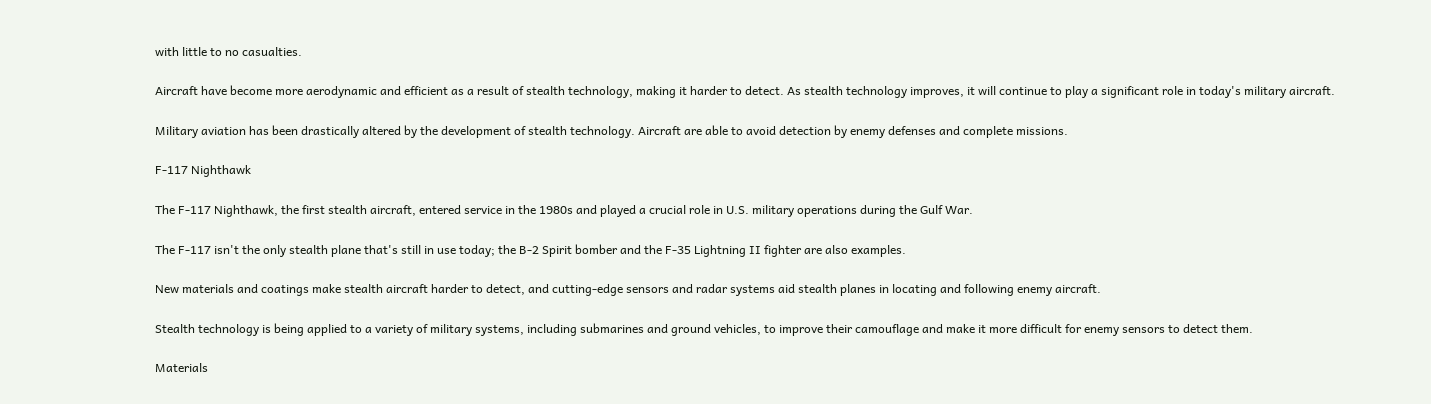with little to no casualties.

Aircraft have become more aerodynamic and efficient as a result of stealth technology, making it harder to detect. As stealth technology improves, it will continue to play a significant role in today's military aircraft.

Military aviation has been drastically altered by the development of stealth technology. Aircraft are able to avoid detection by enemy defenses and complete missions.

F-117 Nighthawk

The F-117 Nighthawk, the first stealth aircraft, entered service in the 1980s and played a crucial role in U.S. military operations during the Gulf War.

The F-117 isn't the only stealth plane that's still in use today; the B-2 Spirit bomber and the F-35 Lightning II fighter are also examples.

New materials and coatings make stealth aircraft harder to detect, and cutting-edge sensors and radar systems aid stealth planes in locating and following enemy aircraft.

Stealth technology is being applied to a variety of military systems, including submarines and ground vehicles, to improve their camouflage and make it more difficult for enemy sensors to detect them.

Materials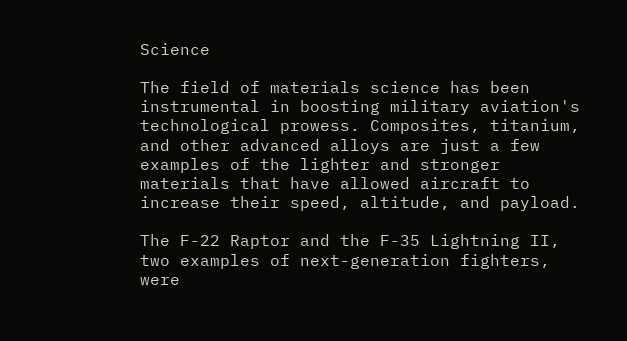Science

The field of materials science has been instrumental in boosting military aviation's technological prowess. Composites, titanium, and other advanced alloys are just a few examples of the lighter and stronger materials that have allowed aircraft to increase their speed, altitude, and payload.

The F-22 Raptor and the F-35 Lightning II, two examples of next-generation fighters, were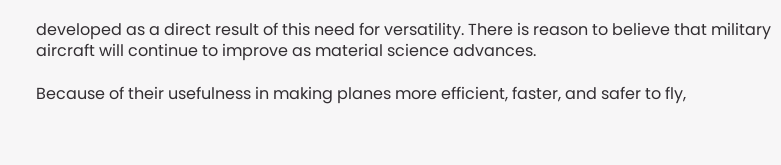developed as a direct result of this need for versatility. There is reason to believe that military aircraft will continue to improve as material science advances.

Because of their usefulness in making planes more efficient, faster, and safer to fly,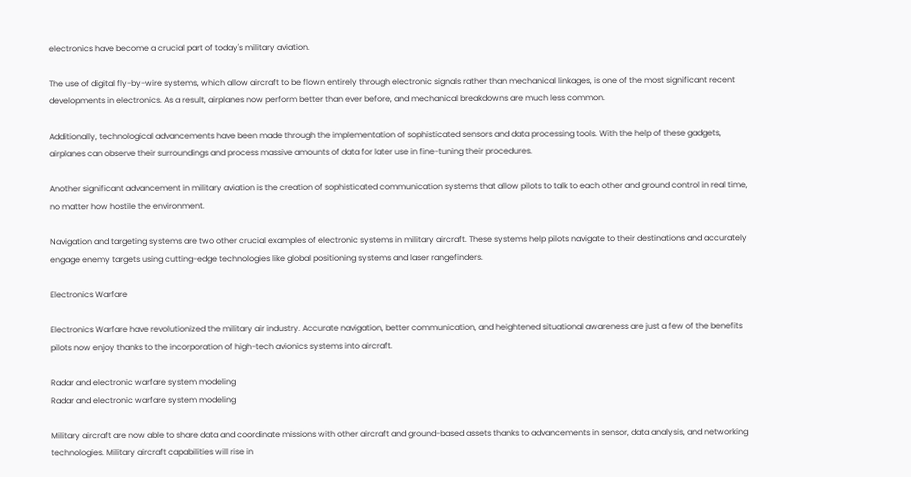electronics have become a crucial part of today's military aviation.

The use of digital fly-by-wire systems, which allow aircraft to be flown entirely through electronic signals rather than mechanical linkages, is one of the most significant recent developments in electronics. As a result, airplanes now perform better than ever before, and mechanical breakdowns are much less common.

Additionally, technological advancements have been made through the implementation of sophisticated sensors and data processing tools. With the help of these gadgets, airplanes can observe their surroundings and process massive amounts of data for later use in fine-tuning their procedures.

Another significant advancement in military aviation is the creation of sophisticated communication systems that allow pilots to talk to each other and ground control in real time, no matter how hostile the environment.

Navigation and targeting systems are two other crucial examples of electronic systems in military aircraft. These systems help pilots navigate to their destinations and accurately engage enemy targets using cutting-edge technologies like global positioning systems and laser rangefinders.

Electronics Warfare

Electronics Warfare have revolutionized the military air industry. Accurate navigation, better communication, and heightened situational awareness are just a few of the benefits pilots now enjoy thanks to the incorporation of high-tech avionics systems into aircraft.

Radar and electronic warfare system modeling
Radar and electronic warfare system modeling

Military aircraft are now able to share data and coordinate missions with other aircraft and ground-based assets thanks to advancements in sensor, data analysis, and networking technologies. Military aircraft capabilities will rise in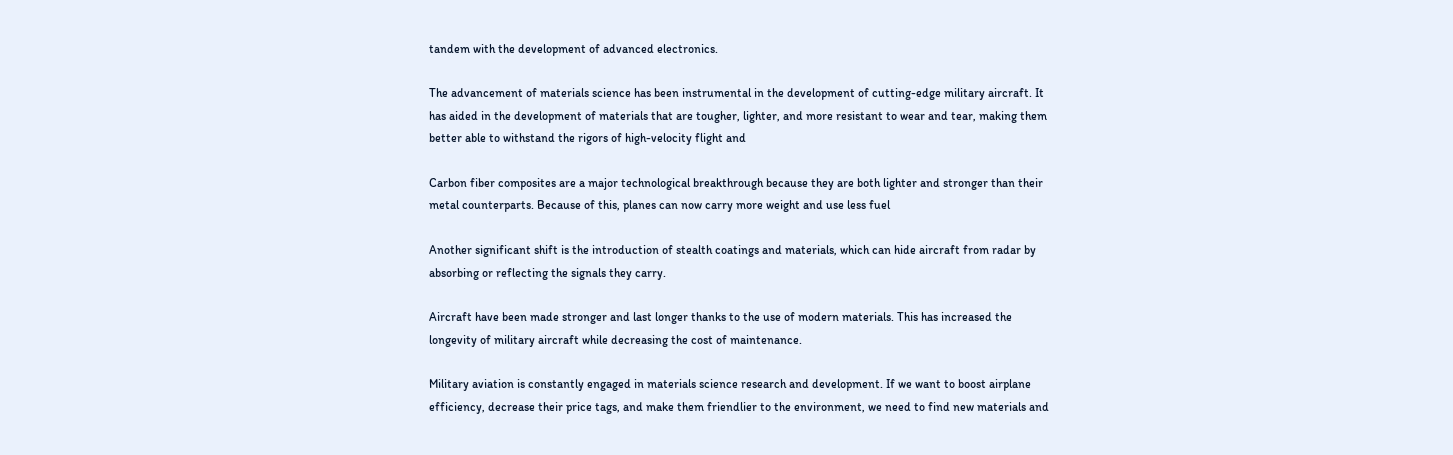tandem with the development of advanced electronics.

The advancement of materials science has been instrumental in the development of cutting-edge military aircraft. It has aided in the development of materials that are tougher, lighter, and more resistant to wear and tear, making them better able to withstand the rigors of high-velocity flight and

Carbon fiber composites are a major technological breakthrough because they are both lighter and stronger than their metal counterparts. Because of this, planes can now carry more weight and use less fuel

Another significant shift is the introduction of stealth coatings and materials, which can hide aircraft from radar by absorbing or reflecting the signals they carry.

Aircraft have been made stronger and last longer thanks to the use of modern materials. This has increased the longevity of military aircraft while decreasing the cost of maintenance.

Military aviation is constantly engaged in materials science research and development. If we want to boost airplane efficiency, decrease their price tags, and make them friendlier to the environment, we need to find new materials and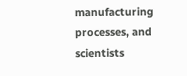manufacturing processes, and scientists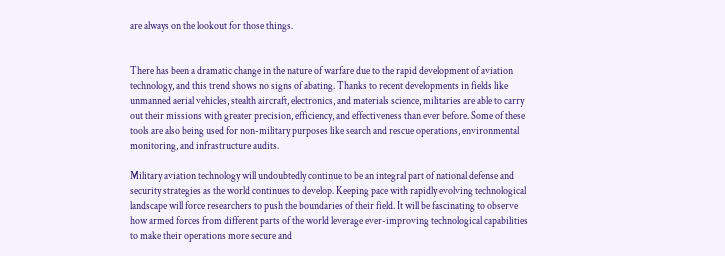are always on the lookout for those things.


There has been a dramatic change in the nature of warfare due to the rapid development of aviation technology, and this trend shows no signs of abating. Thanks to recent developments in fields like unmanned aerial vehicles, stealth aircraft, electronics, and materials science, militaries are able to carry out their missions with greater precision, efficiency, and effectiveness than ever before. Some of these tools are also being used for non-military purposes like search and rescue operations, environmental monitoring, and infrastructure audits.

Military aviation technology will undoubtedly continue to be an integral part of national defense and security strategies as the world continues to develop. Keeping pace with rapidly evolving technological landscape will force researchers to push the boundaries of their field. It will be fascinating to observe how armed forces from different parts of the world leverage ever-improving technological capabilities to make their operations more secure and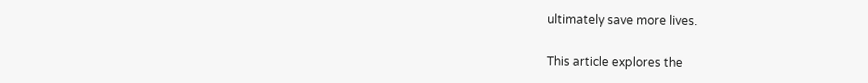ultimately save more lives.

This article explores the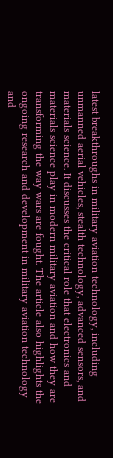latest breakthroughs in military aviation technology, including unmanned aerial vehicles, stealth technology, advanced sensors, and materials science. It discusses the critical role that electronics and materials science play in modern military aviation and how they are transforming the way wars are fought. The article also highlights the ongoing research and development in military aviation technology and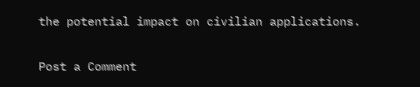the potential impact on civilian applications.

Post a Comment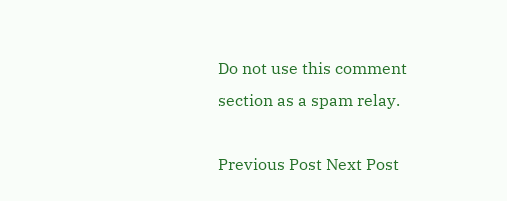Do not use this comment section as a spam relay.

Previous Post Next Post